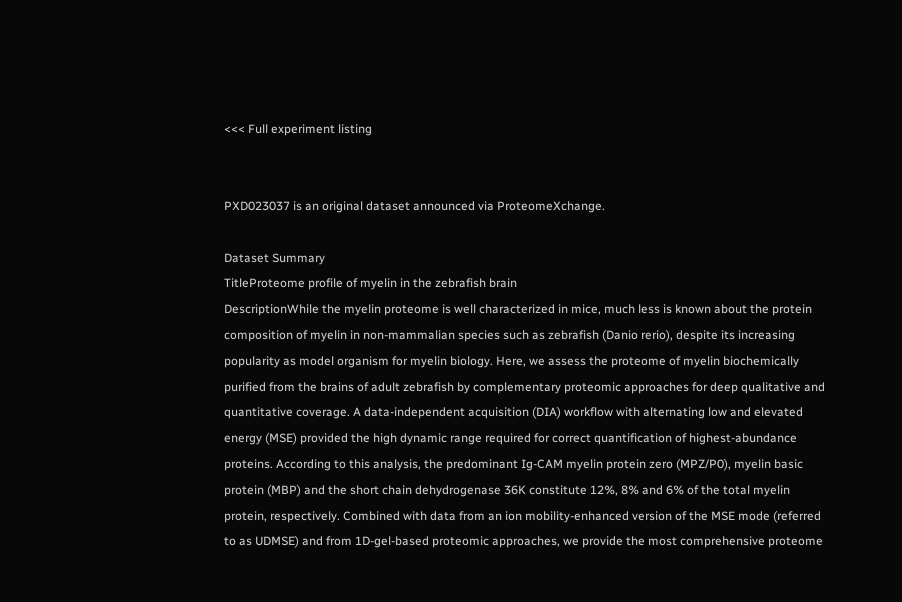<<< Full experiment listing


PXD023037 is an original dataset announced via ProteomeXchange.

Dataset Summary
TitleProteome profile of myelin in the zebrafish brain
DescriptionWhile the myelin proteome is well characterized in mice, much less is known about the protein composition of myelin in non-mammalian species such as zebrafish (Danio rerio), despite its increasing popularity as model organism for myelin biology. Here, we assess the proteome of myelin biochemically purified from the brains of adult zebrafish by complementary proteomic approaches for deep qualitative and quantitative coverage. A data-independent acquisition (DIA) workflow with alternating low and elevated energy (MSE) provided the high dynamic range required for correct quantification of highest-abundance proteins. According to this analysis, the predominant Ig-CAM myelin protein zero (MPZ/P0), myelin basic protein (MBP) and the short chain dehydrogenase 36K constitute 12%, 8% and 6% of the total myelin protein, respectively. Combined with data from an ion mobility-enhanced version of the MSE mode (referred to as UDMSE) and from 1D-gel-based proteomic approaches, we provide the most comprehensive proteome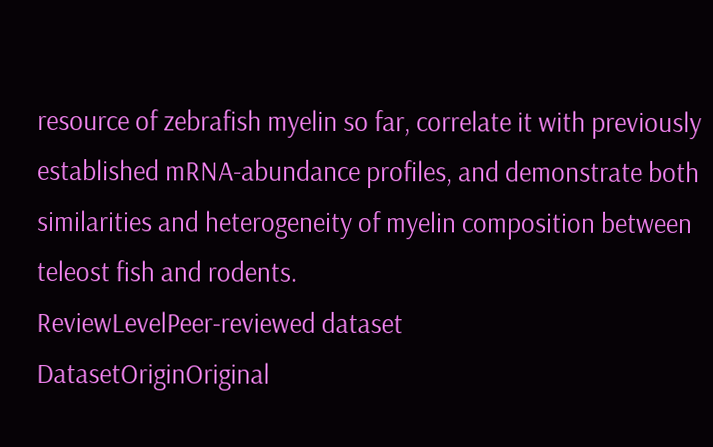resource of zebrafish myelin so far, correlate it with previously established mRNA-abundance profiles, and demonstrate both similarities and heterogeneity of myelin composition between teleost fish and rodents.
ReviewLevelPeer-reviewed dataset
DatasetOriginOriginal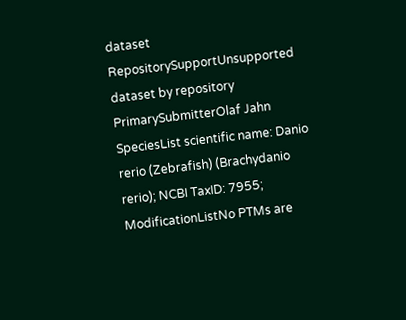dataset
RepositorySupportUnsupported dataset by repository
PrimarySubmitterOlaf Jahn
SpeciesList scientific name: Danio rerio (Zebrafish) (Brachydanio rerio); NCBI TaxID: 7955;
ModificationListNo PTMs are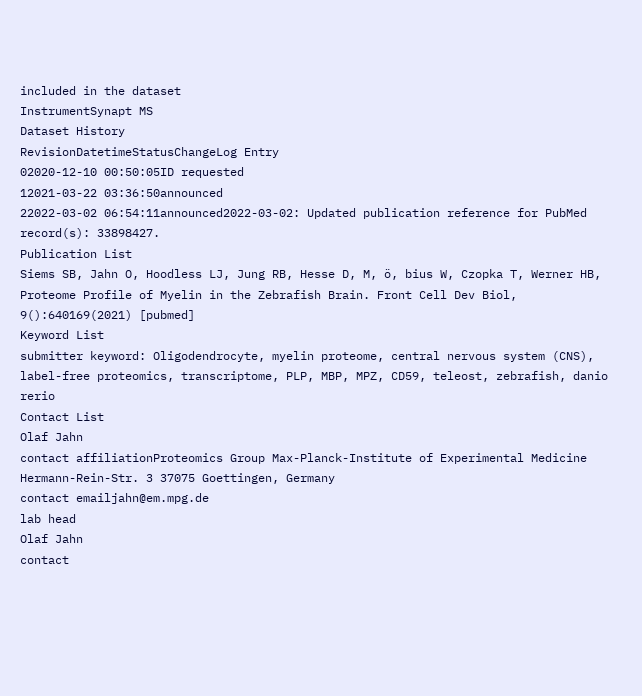included in the dataset
InstrumentSynapt MS
Dataset History
RevisionDatetimeStatusChangeLog Entry
02020-12-10 00:50:05ID requested
12021-03-22 03:36:50announced
22022-03-02 06:54:11announced2022-03-02: Updated publication reference for PubMed record(s): 33898427.
Publication List
Siems SB, Jahn O, Hoodless LJ, Jung RB, Hesse D, M, ö, bius W, Czopka T, Werner HB, Proteome Profile of Myelin in the Zebrafish Brain. Front Cell Dev Biol, 9():640169(2021) [pubmed]
Keyword List
submitter keyword: Oligodendrocyte, myelin proteome, central nervous system (CNS), label-free proteomics, transcriptome, PLP, MBP, MPZ, CD59, teleost, zebrafish, danio rerio
Contact List
Olaf Jahn
contact affiliationProteomics Group Max-Planck-Institute of Experimental Medicine Hermann-Rein-Str. 3 37075 Goettingen, Germany
contact emailjahn@em.mpg.de
lab head
Olaf Jahn
contact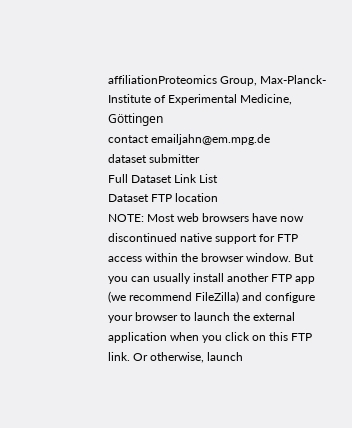affiliationProteomics Group, Max-Planck-Institute of Experimental Medicine, Göttingen
contact emailjahn@em.mpg.de
dataset submitter
Full Dataset Link List
Dataset FTP location
NOTE: Most web browsers have now discontinued native support for FTP access within the browser window. But you can usually install another FTP app (we recommend FileZilla) and configure your browser to launch the external application when you click on this FTP link. Or otherwise, launch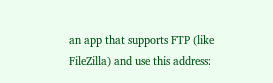an app that supports FTP (like FileZilla) and use this address: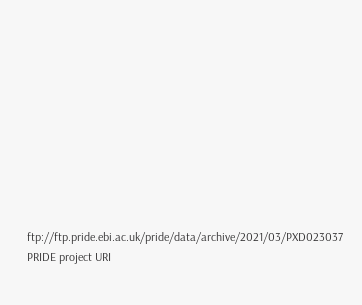ftp://ftp.pride.ebi.ac.uk/pride/data/archive/2021/03/PXD023037
PRIDE project URI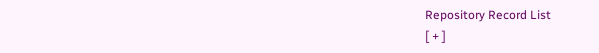Repository Record List
[ + ]